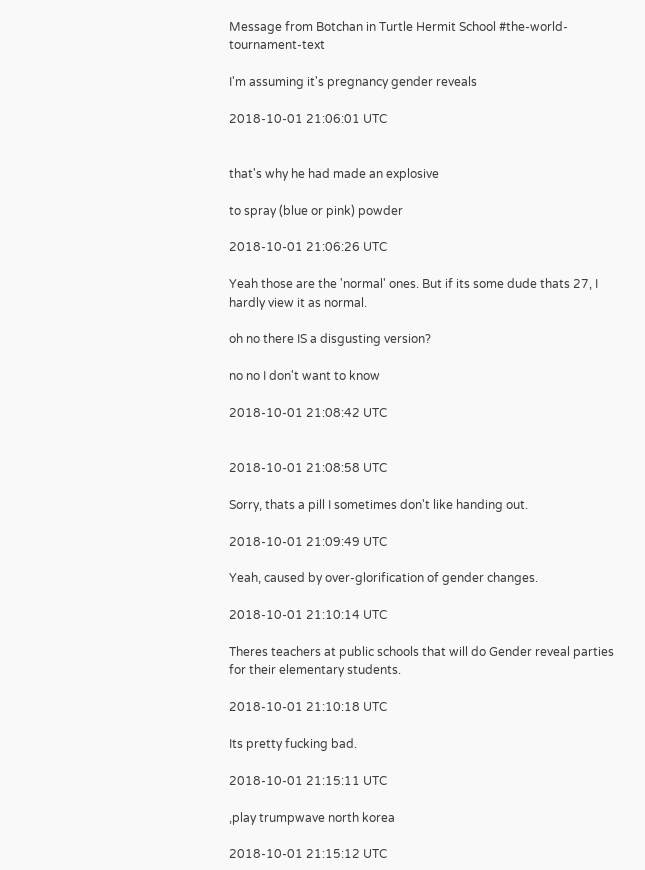Message from Botchan in Turtle Hermit School #the-world-tournament-text

I'm assuming it's pregnancy gender reveals

2018-10-01 21:06:01 UTC


that's why he had made an explosive

to spray (blue or pink) powder

2018-10-01 21:06:26 UTC

Yeah those are the 'normal' ones. But if its some dude thats 27, I hardly view it as normal.

oh no there IS a disgusting version?

no no I don't want to know

2018-10-01 21:08:42 UTC


2018-10-01 21:08:58 UTC

Sorry, thats a pill I sometimes don't like handing out.

2018-10-01 21:09:49 UTC

Yeah, caused by over-glorification of gender changes.

2018-10-01 21:10:14 UTC

Theres teachers at public schools that will do Gender reveal parties for their elementary students.

2018-10-01 21:10:18 UTC

Its pretty fucking bad.

2018-10-01 21:15:11 UTC

,play trumpwave north korea

2018-10-01 21:15:12 UTC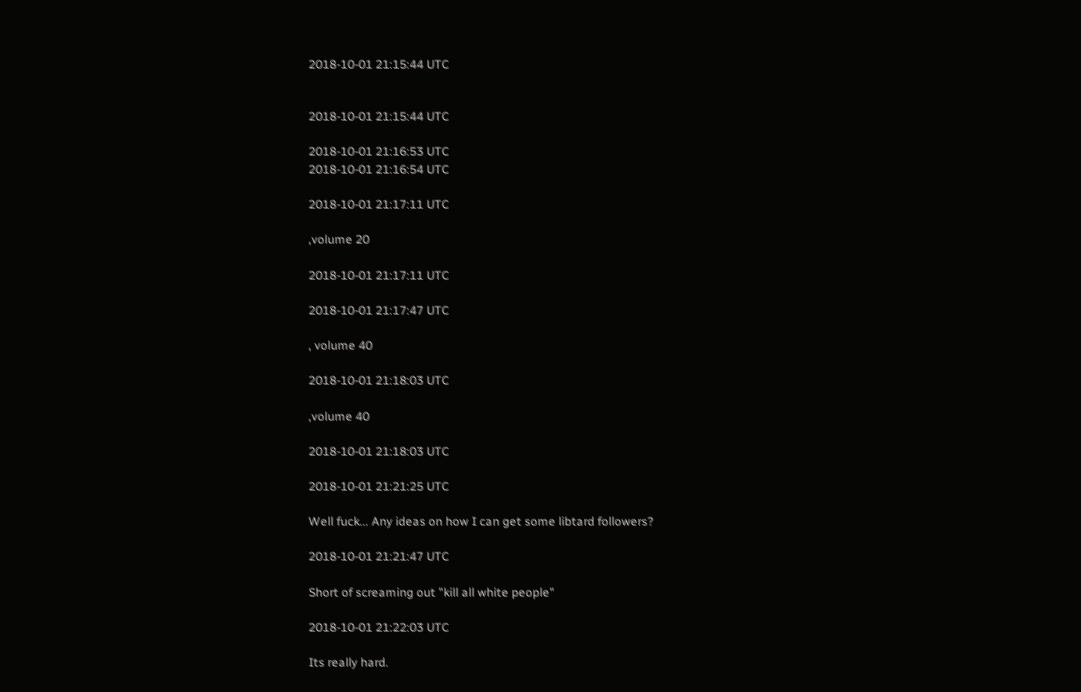2018-10-01 21:15:44 UTC


2018-10-01 21:15:44 UTC

2018-10-01 21:16:53 UTC
2018-10-01 21:16:54 UTC

2018-10-01 21:17:11 UTC

,volume 20

2018-10-01 21:17:11 UTC

2018-10-01 21:17:47 UTC

, volume 40

2018-10-01 21:18:03 UTC

,volume 40

2018-10-01 21:18:03 UTC

2018-10-01 21:21:25 UTC

Well fuck... Any ideas on how I can get some libtard followers?

2018-10-01 21:21:47 UTC

Short of screaming out "kill all white people"

2018-10-01 21:22:03 UTC

Its really hard.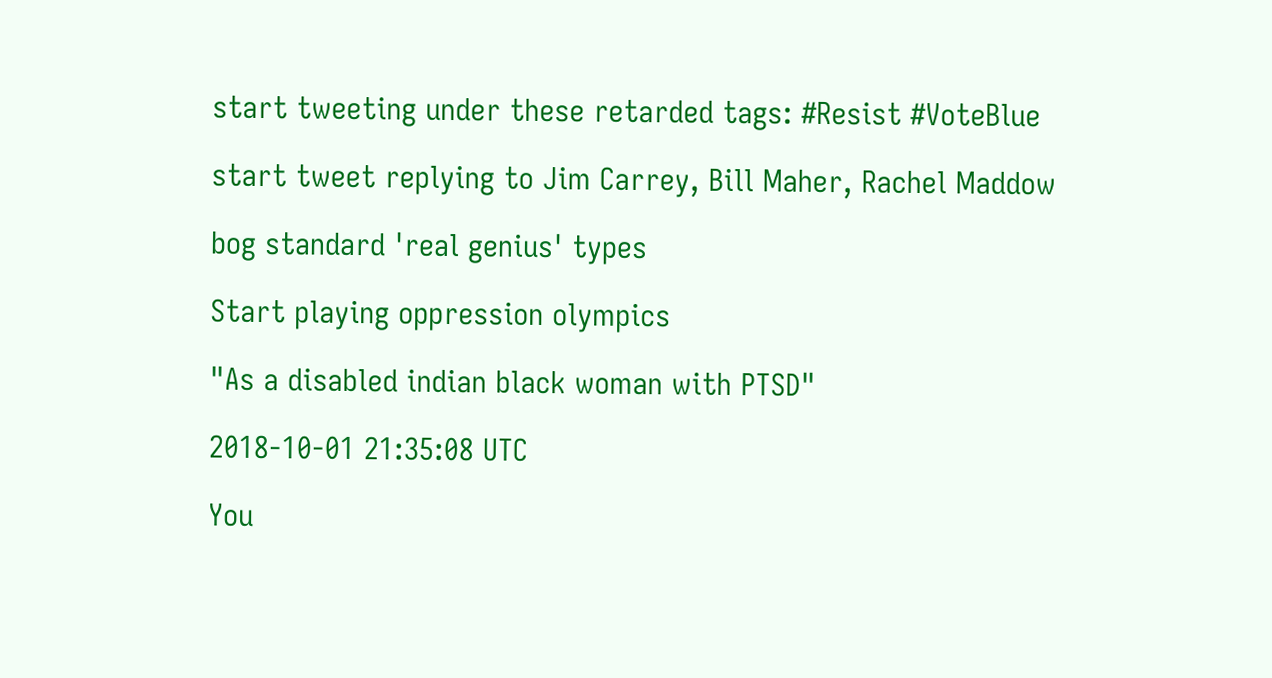start tweeting under these retarded tags: #Resist #VoteBlue

start tweet replying to Jim Carrey, Bill Maher, Rachel Maddow

bog standard 'real genius' types

Start playing oppression olympics

"As a disabled indian black woman with PTSD"

2018-10-01 21:35:08 UTC

You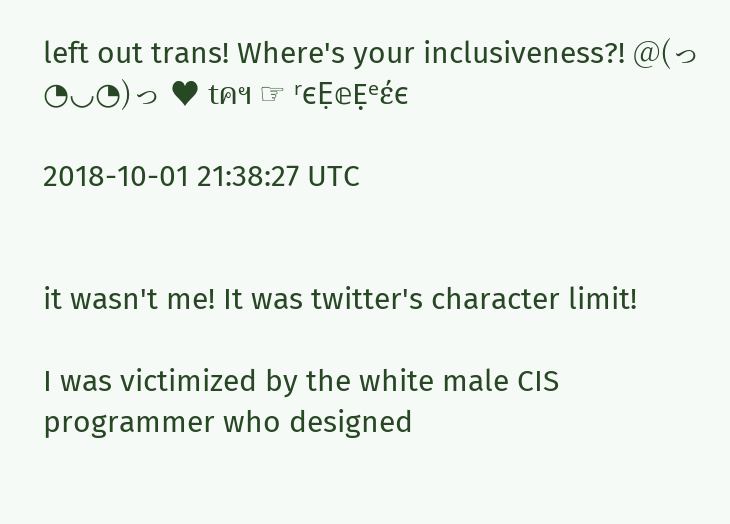left out trans! Where's your inclusiveness?! @(っ◔◡◔)っ ♥ tคฯ ☞ ʳєẸ𝕖Ẹᵉέє

2018-10-01 21:38:27 UTC


it wasn't me! It was twitter's character limit!

I was victimized by the white male CIS programmer who designed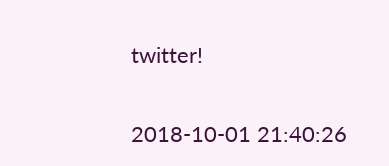twitter!

2018-10-01 21:40:26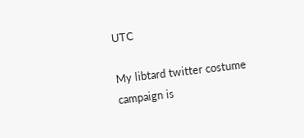UTC

My libtard twitter costume campaign is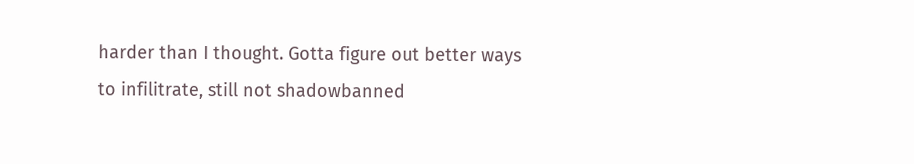harder than I thought. Gotta figure out better ways to infilitrate, still not shadowbanned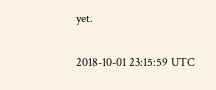yet.

2018-10-01 23:15:59 UTC